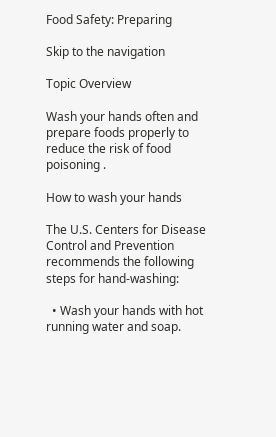Food Safety: Preparing

Skip to the navigation

Topic Overview

Wash your hands often and prepare foods properly to reduce the risk of food poisoning .

How to wash your hands

The U.S. Centers for Disease Control and Prevention recommends the following steps for hand-washing:

  • Wash your hands with hot running water and soap.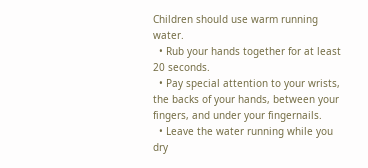Children should use warm running water.
  • Rub your hands together for at least 20 seconds.
  • Pay special attention to your wrists, the backs of your hands, between your fingers, and under your fingernails.
  • Leave the water running while you dry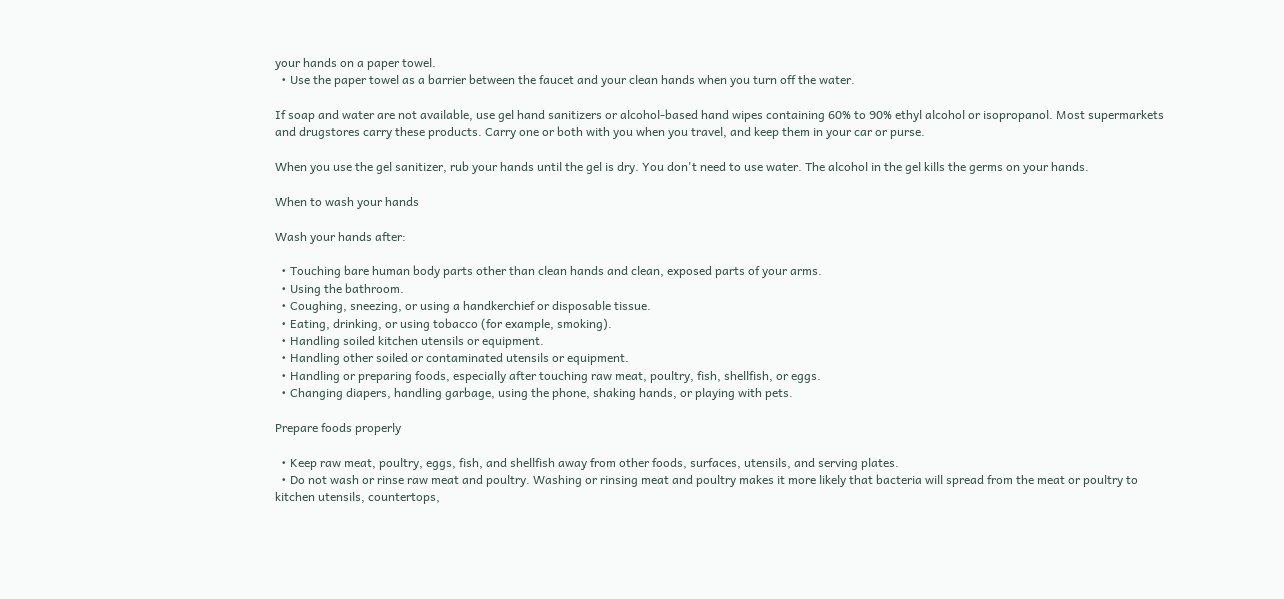your hands on a paper towel.
  • Use the paper towel as a barrier between the faucet and your clean hands when you turn off the water.

If soap and water are not available, use gel hand sanitizers or alcohol-based hand wipes containing 60% to 90% ethyl alcohol or isopropanol. Most supermarkets and drugstores carry these products. Carry one or both with you when you travel, and keep them in your car or purse.

When you use the gel sanitizer, rub your hands until the gel is dry. You don't need to use water. The alcohol in the gel kills the germs on your hands.

When to wash your hands

Wash your hands after:

  • Touching bare human body parts other than clean hands and clean, exposed parts of your arms.
  • Using the bathroom.
  • Coughing, sneezing, or using a handkerchief or disposable tissue.
  • Eating, drinking, or using tobacco (for example, smoking).
  • Handling soiled kitchen utensils or equipment.
  • Handling other soiled or contaminated utensils or equipment.
  • Handling or preparing foods, especially after touching raw meat, poultry, fish, shellfish, or eggs.
  • Changing diapers, handling garbage, using the phone, shaking hands, or playing with pets.

Prepare foods properly

  • Keep raw meat, poultry, eggs, fish, and shellfish away from other foods, surfaces, utensils, and serving plates.
  • Do not wash or rinse raw meat and poultry. Washing or rinsing meat and poultry makes it more likely that bacteria will spread from the meat or poultry to kitchen utensils, countertops,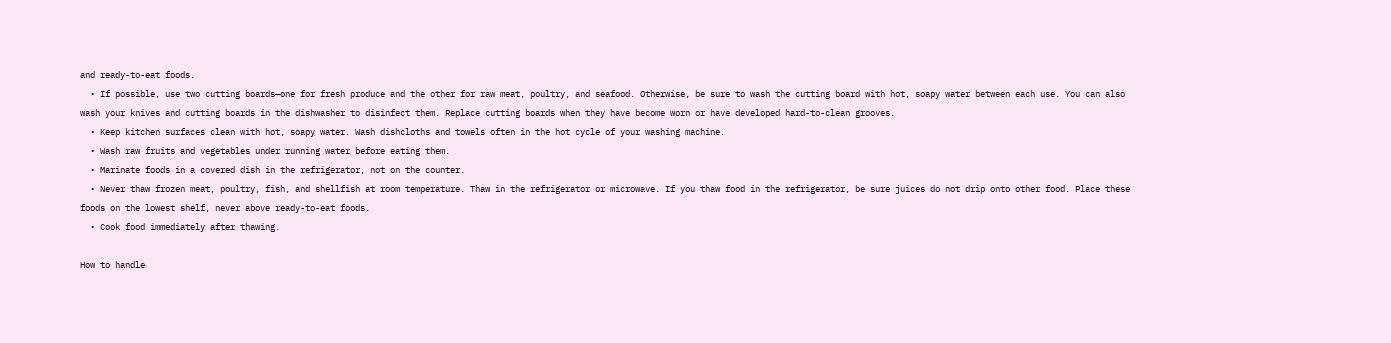and ready-to-eat foods.
  • If possible, use two cutting boards—one for fresh produce and the other for raw meat, poultry, and seafood. Otherwise, be sure to wash the cutting board with hot, soapy water between each use. You can also wash your knives and cutting boards in the dishwasher to disinfect them. Replace cutting boards when they have become worn or have developed hard-to-clean grooves.
  • Keep kitchen surfaces clean with hot, soapy water. Wash dishcloths and towels often in the hot cycle of your washing machine.
  • Wash raw fruits and vegetables under running water before eating them.
  • Marinate foods in a covered dish in the refrigerator, not on the counter.
  • Never thaw frozen meat, poultry, fish, and shellfish at room temperature. Thaw in the refrigerator or microwave. If you thaw food in the refrigerator, be sure juices do not drip onto other food. Place these foods on the lowest shelf, never above ready-to-eat foods.
  • Cook food immediately after thawing.

How to handle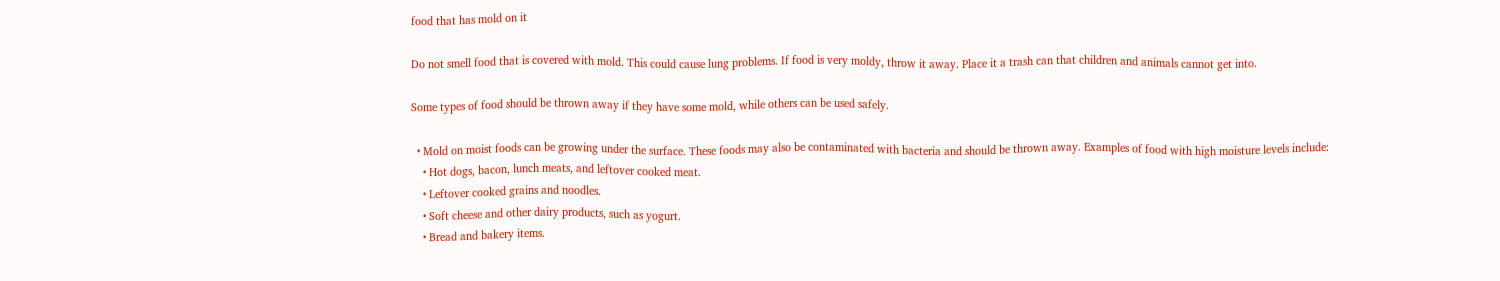food that has mold on it

Do not smell food that is covered with mold. This could cause lung problems. If food is very moldy, throw it away. Place it a trash can that children and animals cannot get into.

Some types of food should be thrown away if they have some mold, while others can be used safely.

  • Mold on moist foods can be growing under the surface. These foods may also be contaminated with bacteria and should be thrown away. Examples of food with high moisture levels include:
    • Hot dogs, bacon, lunch meats, and leftover cooked meat.
    • Leftover cooked grains and noodles.
    • Soft cheese and other dairy products, such as yogurt.
    • Bread and bakery items.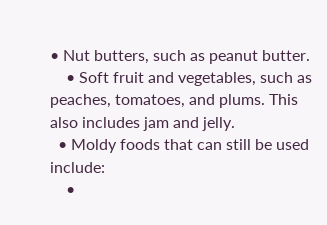• Nut butters, such as peanut butter.
    • Soft fruit and vegetables, such as peaches, tomatoes, and plums. This also includes jam and jelly.
  • Moldy foods that can still be used include:
    •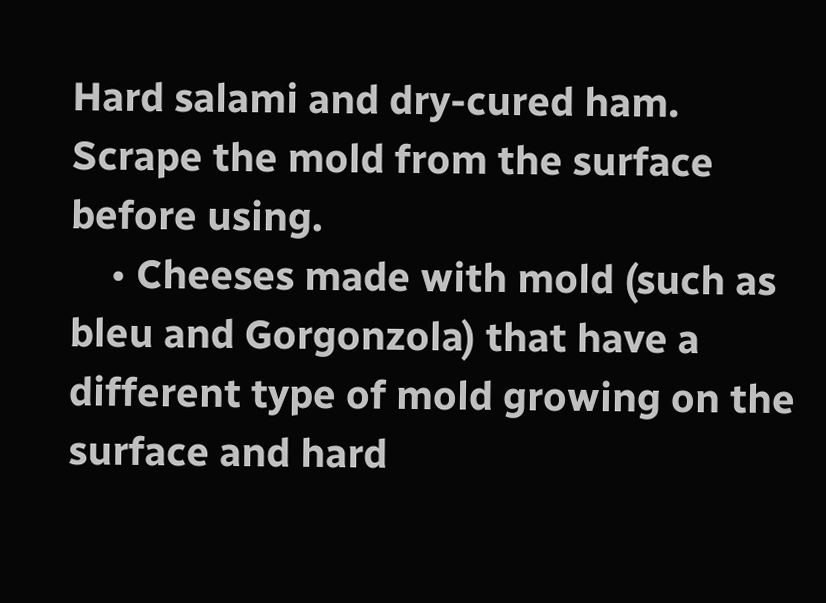Hard salami and dry-cured ham. Scrape the mold from the surface before using.
    • Cheeses made with mold (such as bleu and Gorgonzola) that have a different type of mold growing on the surface and hard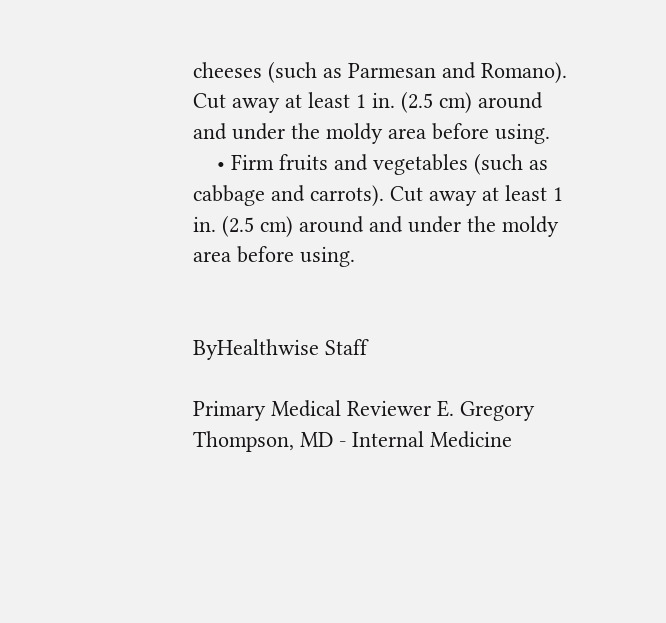cheeses (such as Parmesan and Romano). Cut away at least 1 in. (2.5 cm) around and under the moldy area before using.
    • Firm fruits and vegetables (such as cabbage and carrots). Cut away at least 1 in. (2.5 cm) around and under the moldy area before using.


ByHealthwise Staff

Primary Medical Reviewer E. Gregory Thompson, MD - Internal Medicine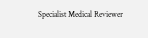Specialist Medical Reviewer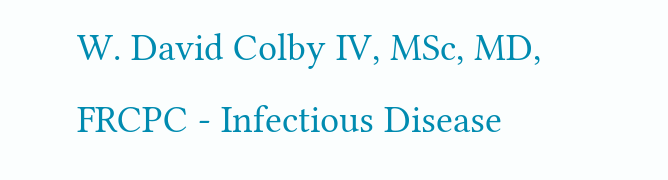W. David Colby IV, MSc, MD, FRCPC - Infectious Disease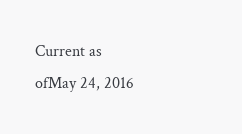Current as ofMay 24, 2016